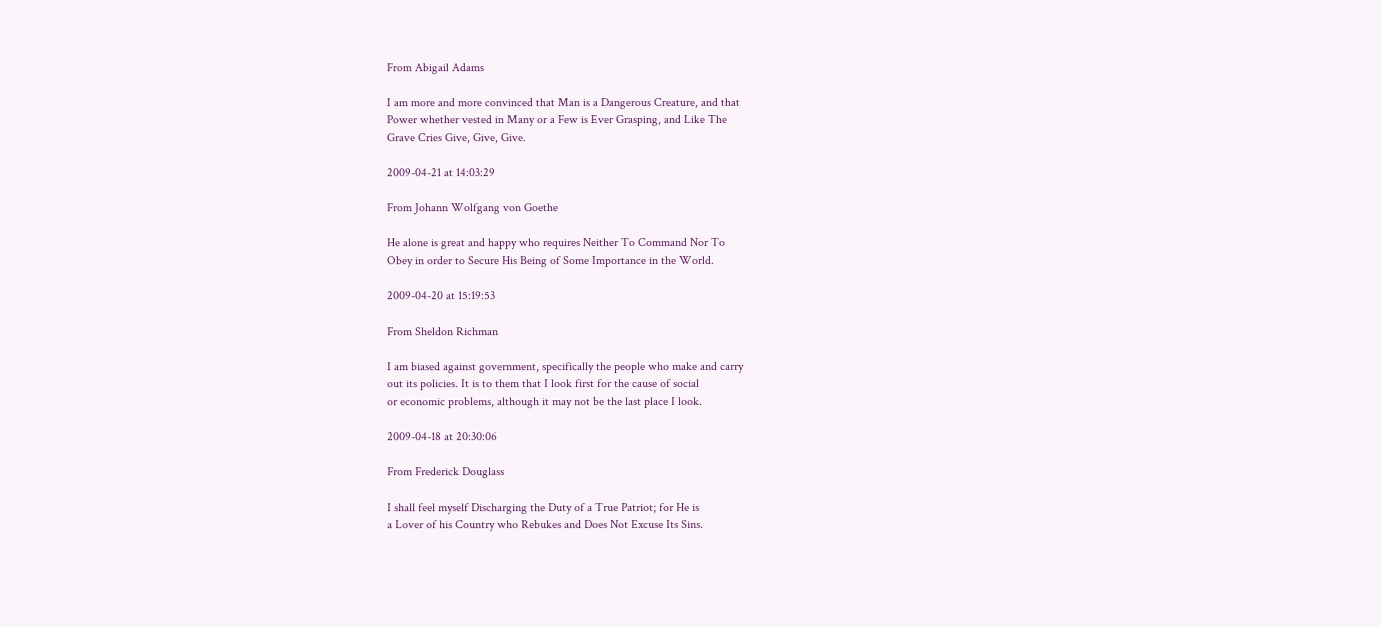From Abigail Adams

I am more and more convinced that Man is a Dangerous Creature, and that
Power whether vested in Many or a Few is Ever Grasping, and Like The
Grave Cries Give, Give, Give.

2009-04-21 at 14:03:29

From Johann Wolfgang von Goethe

He alone is great and happy who requires Neither To Command Nor To
Obey in order to Secure His Being of Some Importance in the World.

2009-04-20 at 15:19:53

From Sheldon Richman

I am biased against government, specifically the people who make and carry
out its policies. It is to them that I look first for the cause of social
or economic problems, although it may not be the last place I look.

2009-04-18 at 20:30:06

From Frederick Douglass

I shall feel myself Discharging the Duty of a True Patriot; for He is
a Lover of his Country who Rebukes and Does Not Excuse Its Sins.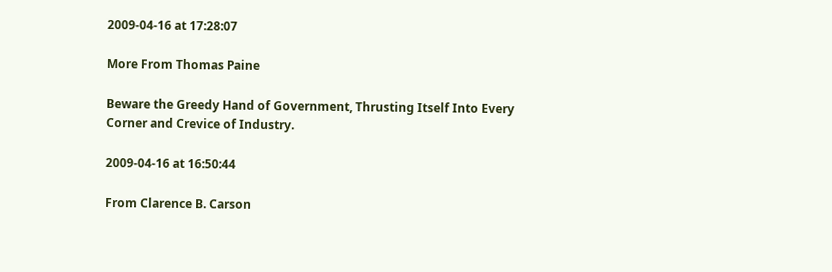2009-04-16 at 17:28:07

More From Thomas Paine

Beware the Greedy Hand of Government, Thrusting Itself Into Every
Corner and Crevice of Industry.

2009-04-16 at 16:50:44

From Clarence B. Carson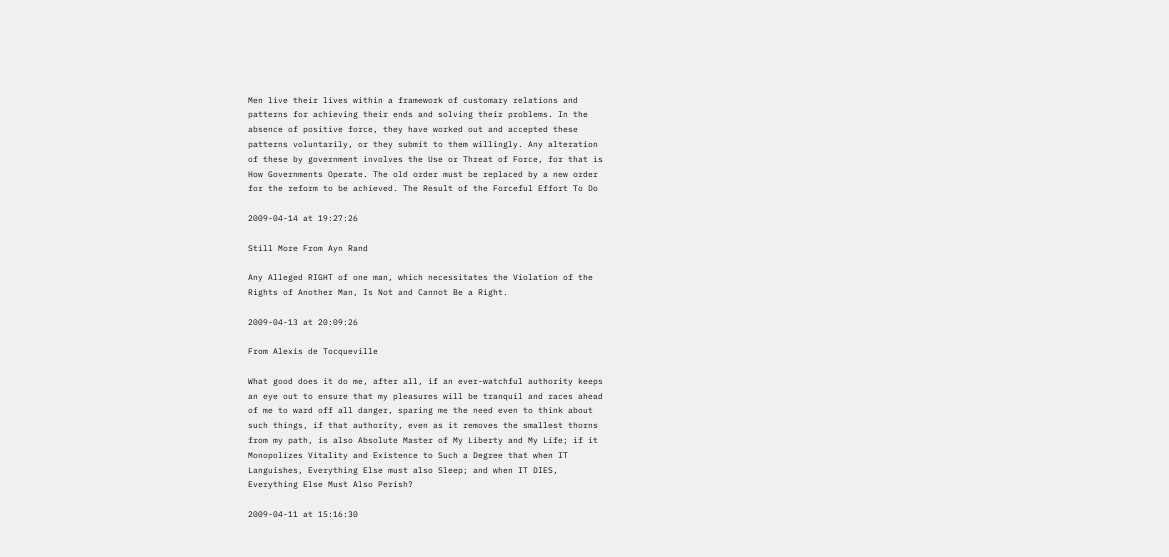Men live their lives within a framework of customary relations and
patterns for achieving their ends and solving their problems. In the
absence of positive force, they have worked out and accepted these
patterns voluntarily, or they submit to them willingly. Any alteration
of these by government involves the Use or Threat of Force, for that is
How Governments Operate. The old order must be replaced by a new order
for the reform to be achieved. The Result of the Forceful Effort To Do

2009-04-14 at 19:27:26

Still More From Ayn Rand

Any Alleged RIGHT of one man, which necessitates the Violation of the
Rights of Another Man, Is Not and Cannot Be a Right.

2009-04-13 at 20:09:26

From Alexis de Tocqueville

What good does it do me, after all, if an ever-watchful authority keeps
an eye out to ensure that my pleasures will be tranquil and races ahead
of me to ward off all danger, sparing me the need even to think about
such things, if that authority, even as it removes the smallest thorns
from my path, is also Absolute Master of My Liberty and My Life; if it
Monopolizes Vitality and Existence to Such a Degree that when IT
Languishes, Everything Else must also Sleep; and when IT DIES,
Everything Else Must Also Perish?

2009-04-11 at 15:16:30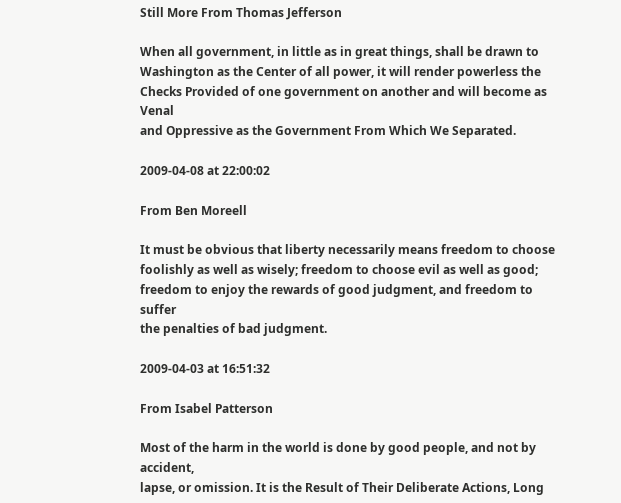Still More From Thomas Jefferson

When all government, in little as in great things, shall be drawn to
Washington as the Center of all power, it will render powerless the
Checks Provided of one government on another and will become as Venal
and Oppressive as the Government From Which We Separated.

2009-04-08 at 22:00:02

From Ben Moreell

It must be obvious that liberty necessarily means freedom to choose
foolishly as well as wisely; freedom to choose evil as well as good;
freedom to enjoy the rewards of good judgment, and freedom to suffer
the penalties of bad judgment.

2009-04-03 at 16:51:32

From Isabel Patterson

Most of the harm in the world is done by good people, and not by accident,
lapse, or omission. It is the Result of Their Deliberate Actions, Long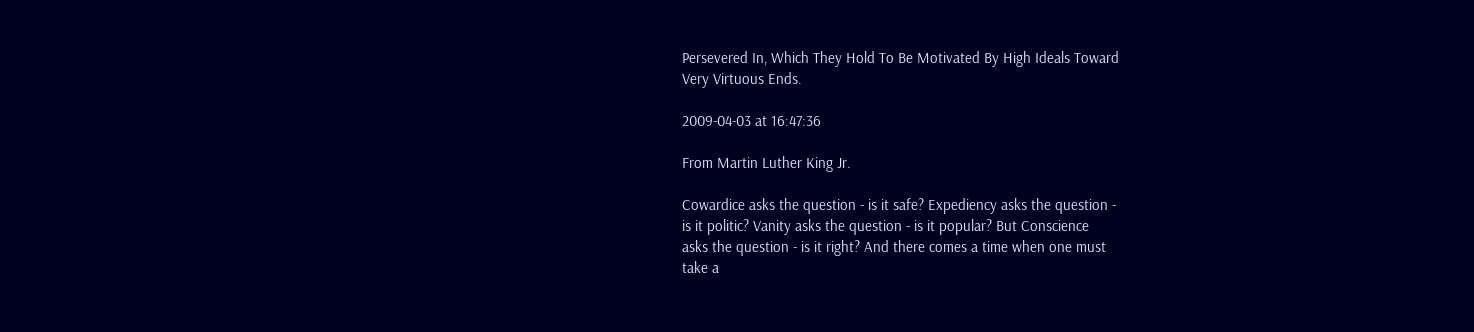Persevered In, Which They Hold To Be Motivated By High Ideals Toward
Very Virtuous Ends.

2009-04-03 at 16:47:36

From Martin Luther King Jr.

Cowardice asks the question - is it safe? Expediency asks the question -
is it politic? Vanity asks the question - is it popular? But Conscience
asks the question - is it right? And there comes a time when one must
take a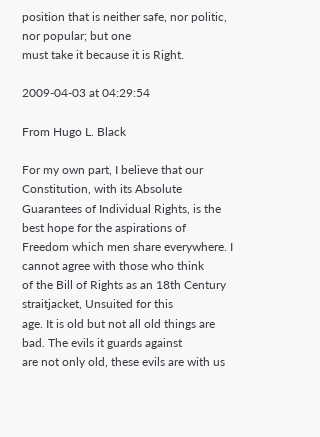position that is neither safe, nor politic, nor popular; but one
must take it because it is Right.

2009-04-03 at 04:29:54

From Hugo L. Black

For my own part, I believe that our Constitution, with its Absolute
Guarantees of Individual Rights, is the best hope for the aspirations of
Freedom which men share everywhere. I cannot agree with those who think
of the Bill of Rights as an 18th Century straitjacket, Unsuited for this
age. It is old but not all old things are bad. The evils it guards against
are not only old, these evils are with us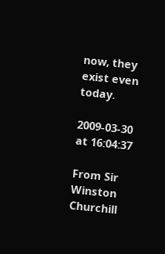now, they exist even today.

2009-03-30 at 16:04:37

From Sir Winston Churchill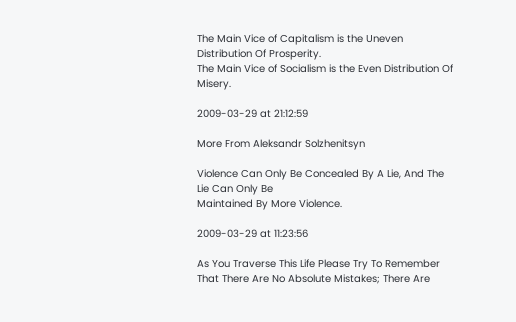The Main Vice of Capitalism is the Uneven Distribution Of Prosperity.
The Main Vice of Socialism is the Even Distribution Of Misery.

2009-03-29 at 21:12:59

More From Aleksandr Solzhenitsyn

Violence Can Only Be Concealed By A Lie, And The Lie Can Only Be
Maintained By More Violence.

2009-03-29 at 11:23:56

As You Traverse This Life Please Try To Remember That There Are No Absolute Mistakes; There Are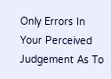Only Errors In Your Perceived Judgement As To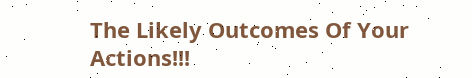The Likely Outcomes Of Your Actions!!!